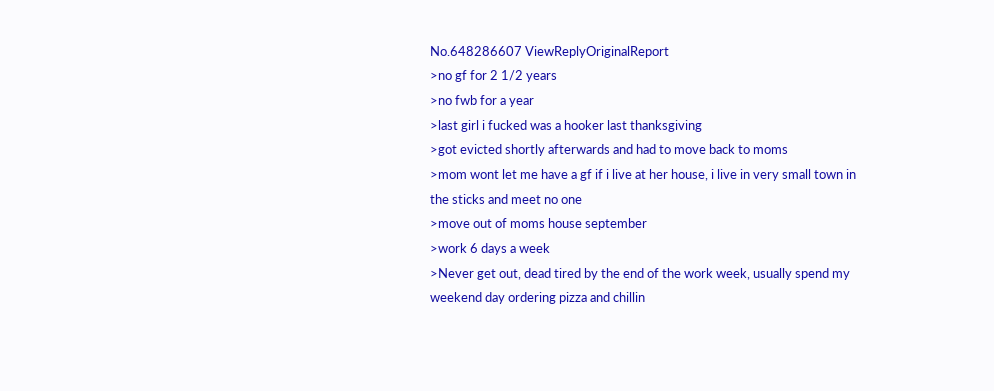No.648286607 ViewReplyOriginalReport
>no gf for 2 1/2 years
>no fwb for a year
>last girl i fucked was a hooker last thanksgiving
>got evicted shortly afterwards and had to move back to moms
>mom wont let me have a gf if i live at her house, i live in very small town in the sticks and meet no one
>move out of moms house september
>work 6 days a week
>Never get out, dead tired by the end of the work week, usually spend my weekend day ordering pizza and chillin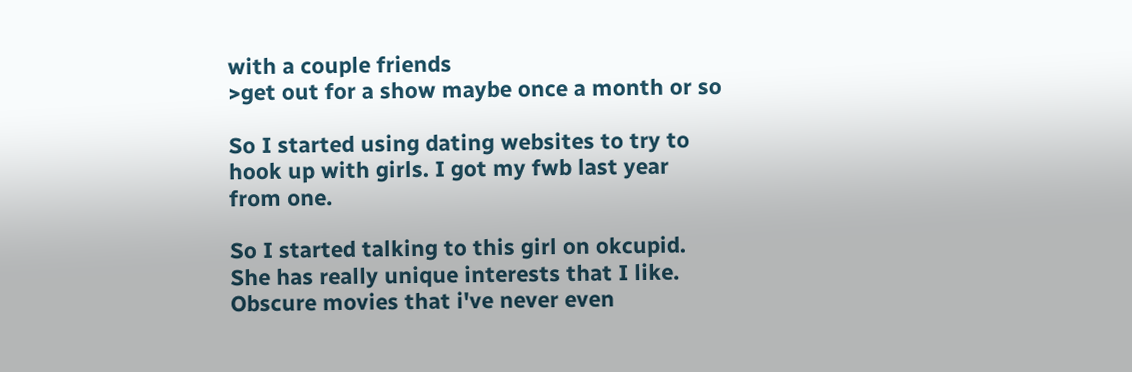with a couple friends
>get out for a show maybe once a month or so

So I started using dating websites to try to hook up with girls. I got my fwb last year from one.

So I started talking to this girl on okcupid. She has really unique interests that I like. Obscure movies that i've never even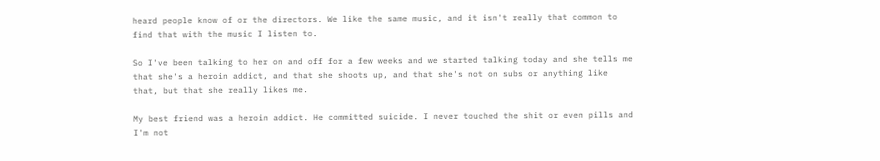heard people know of or the directors. We like the same music, and it isn't really that common to find that with the music I listen to.

So I've been talking to her on and off for a few weeks and we started talking today and she tells me that she's a heroin addict, and that she shoots up, and that she's not on subs or anything like that, but that she really likes me.

My best friend was a heroin addict. He committed suicide. I never touched the shit or even pills and I'm not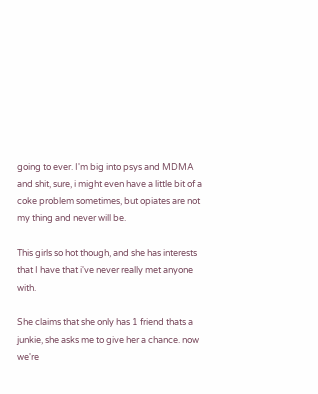going to ever. I'm big into psys and MDMA and shit, sure, i might even have a little bit of a coke problem sometimes, but opiates are not my thing and never will be.

This girls so hot though, and she has interests that I have that i've never really met anyone with.

She claims that she only has 1 friend thats a junkie, she asks me to give her a chance. now we're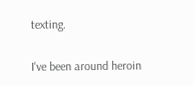texting.

I've been around heroin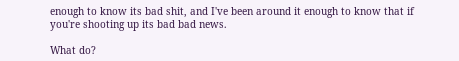enough to know its bad shit, and I've been around it enough to know that if you're shooting up its bad bad news.

What do?